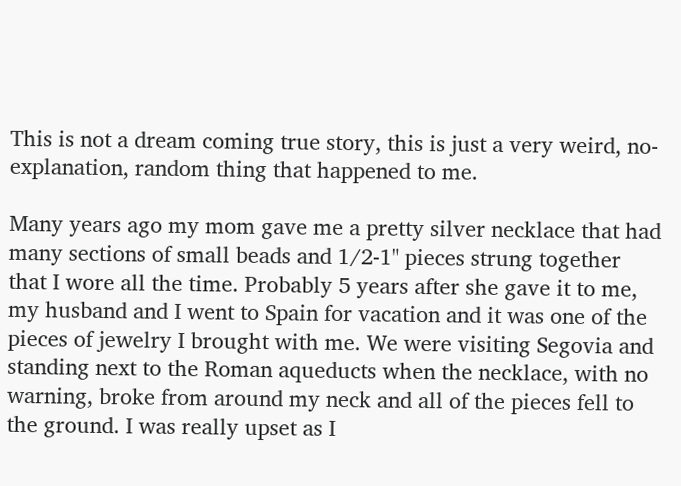This is not a dream coming true story, this is just a very weird, no-explanation, random thing that happened to me.

Many years ago my mom gave me a pretty silver necklace that had many sections of small beads and 1/2-1" pieces strung together that I wore all the time. Probably 5 years after she gave it to me, my husband and I went to Spain for vacation and it was one of the pieces of jewelry I brought with me. We were visiting Segovia and standing next to the Roman aqueducts when the necklace, with no warning, broke from around my neck and all of the pieces fell to the ground. I was really upset as I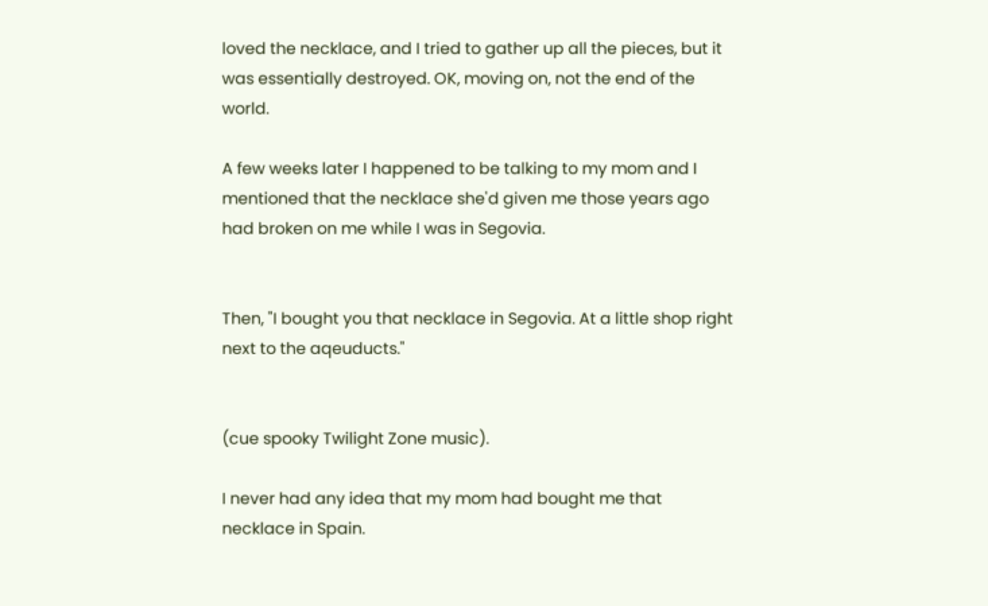loved the necklace, and I tried to gather up all the pieces, but it was essentially destroyed. OK, moving on, not the end of the world.

A few weeks later I happened to be talking to my mom and I mentioned that the necklace she'd given me those years ago had broken on me while I was in Segovia.


Then, "I bought you that necklace in Segovia. At a little shop right next to the aqeuducts."


(cue spooky Twilight Zone music).

I never had any idea that my mom had bought me that necklace in Spain.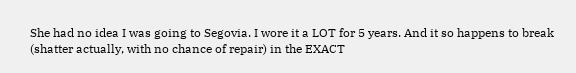She had no idea I was going to Segovia. I wore it a LOT for 5 years. And it so happens to break (shatter actually, with no chance of repair) in the EXACT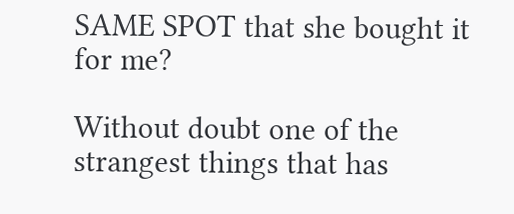SAME SPOT that she bought it for me?

Without doubt one of the strangest things that has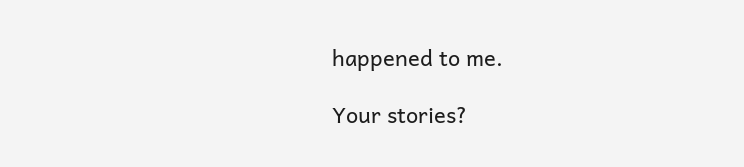happened to me.

Your stories?